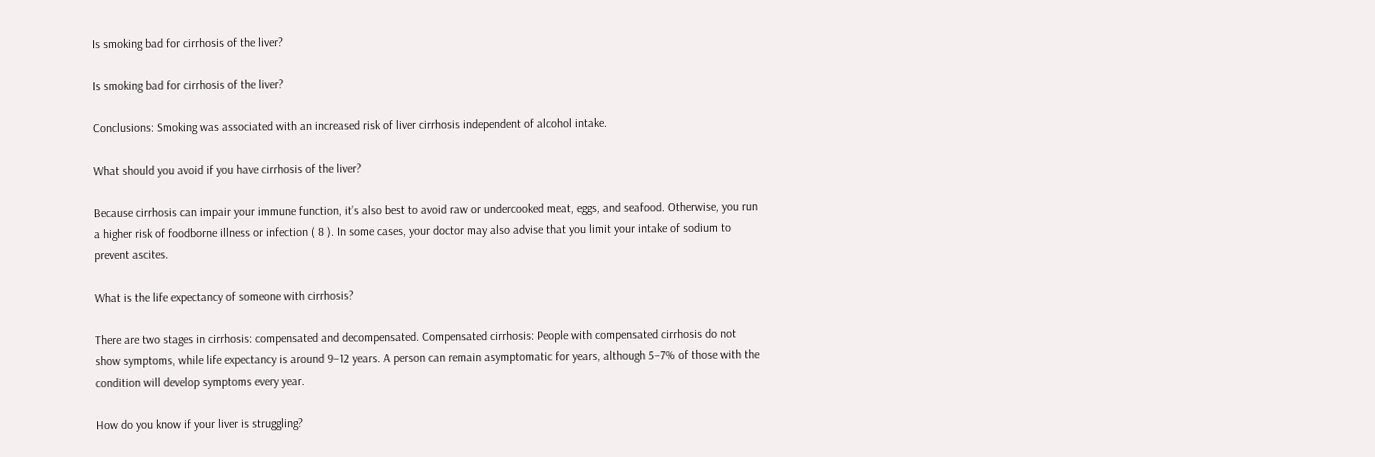Is smoking bad for cirrhosis of the liver?

Is smoking bad for cirrhosis of the liver?

Conclusions: Smoking was associated with an increased risk of liver cirrhosis independent of alcohol intake.

What should you avoid if you have cirrhosis of the liver?

Because cirrhosis can impair your immune function, it’s also best to avoid raw or undercooked meat, eggs, and seafood. Otherwise, you run a higher risk of foodborne illness or infection ( 8 ). In some cases, your doctor may also advise that you limit your intake of sodium to prevent ascites.

What is the life expectancy of someone with cirrhosis?

There are two stages in cirrhosis: compensated and decompensated. Compensated cirrhosis: People with compensated cirrhosis do not show symptoms, while life expectancy is around 9–12 years. A person can remain asymptomatic for years, although 5–7% of those with the condition will develop symptoms every year.

How do you know if your liver is struggling?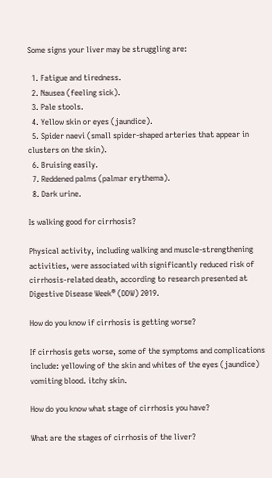Some signs your liver may be struggling are:

  1. Fatigue and tiredness.
  2. Nausea (feeling sick).
  3. Pale stools.
  4. Yellow skin or eyes (jaundice).
  5. Spider naevi (small spider-shaped arteries that appear in clusters on the skin).
  6. Bruising easily.
  7. Reddened palms (palmar erythema).
  8. Dark urine.

Is walking good for cirrhosis?

Physical activity, including walking and muscle-strengthening activities, were associated with significantly reduced risk of cirrhosis-related death, according to research presented at Digestive Disease Week® (DDW) 2019.

How do you know if cirrhosis is getting worse?

If cirrhosis gets worse, some of the symptoms and complications include: yellowing of the skin and whites of the eyes (jaundice) vomiting blood. itchy skin.

How do you know what stage of cirrhosis you have?

What are the stages of cirrhosis of the liver?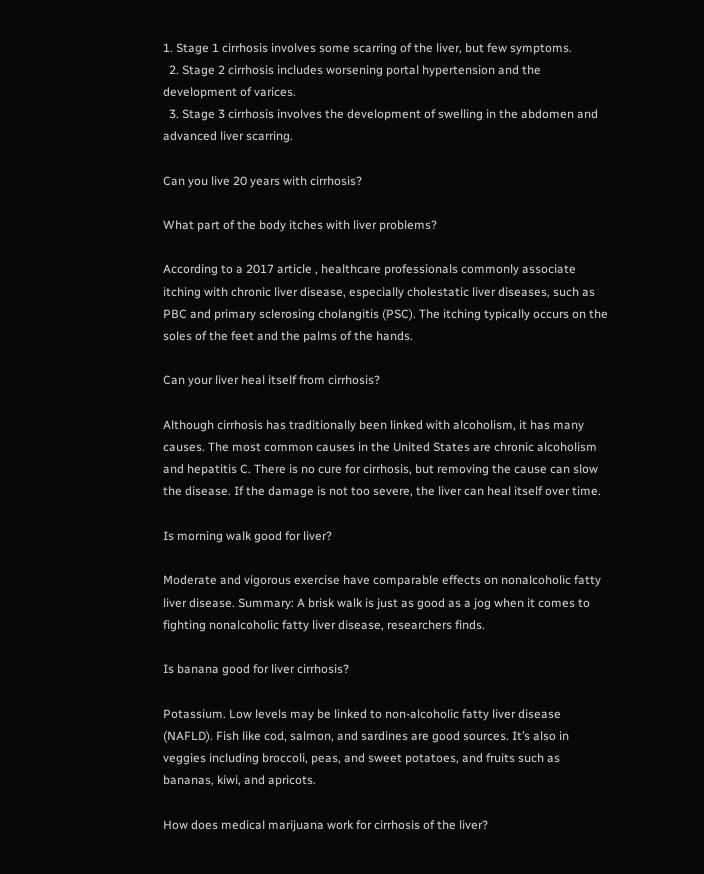1. Stage 1 cirrhosis involves some scarring of the liver, but few symptoms.
  2. Stage 2 cirrhosis includes worsening portal hypertension and the development of varices.
  3. Stage 3 cirrhosis involves the development of swelling in the abdomen and advanced liver scarring.

Can you live 20 years with cirrhosis?

What part of the body itches with liver problems?

According to a 2017 article , healthcare professionals commonly associate itching with chronic liver disease, especially cholestatic liver diseases, such as PBC and primary sclerosing cholangitis (PSC). The itching typically occurs on the soles of the feet and the palms of the hands.

Can your liver heal itself from cirrhosis?

Although cirrhosis has traditionally been linked with alcoholism, it has many causes. The most common causes in the United States are chronic alcoholism and hepatitis C. There is no cure for cirrhosis, but removing the cause can slow the disease. If the damage is not too severe, the liver can heal itself over time.

Is morning walk good for liver?

Moderate and vigorous exercise have comparable effects on nonalcoholic fatty liver disease. Summary: A brisk walk is just as good as a jog when it comes to fighting nonalcoholic fatty liver disease, researchers finds.

Is banana good for liver cirrhosis?

Potassium. Low levels may be linked to non-alcoholic fatty liver disease (NAFLD). Fish like cod, salmon, and sardines are good sources. It’s also in veggies including broccoli, peas, and sweet potatoes, and fruits such as bananas, kiwi, and apricots.

How does medical marijuana work for cirrhosis of the liver?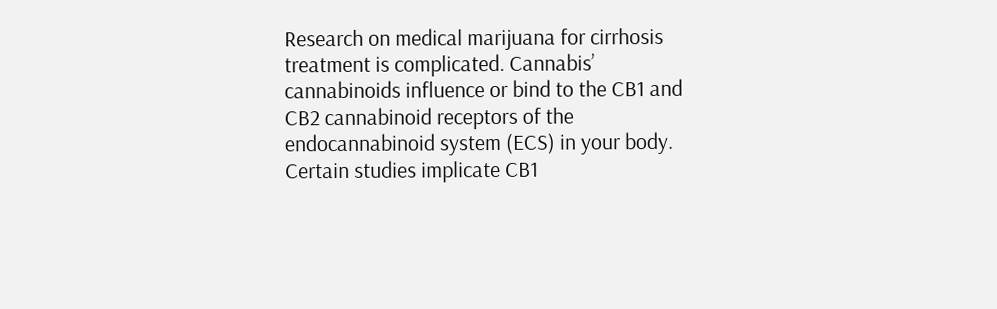Research on medical marijuana for cirrhosis treatment is complicated. Cannabis’ cannabinoids influence or bind to the CB1 and CB2 cannabinoid receptors of the endocannabinoid system (ECS) in your body. Certain studies implicate CB1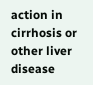action in cirrhosis or other liver disease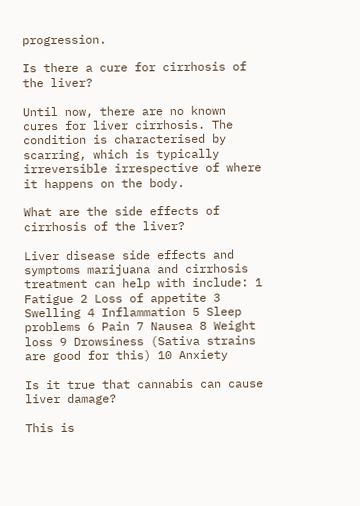progression.

Is there a cure for cirrhosis of the liver?

Until now, there are no known cures for liver cirrhosis. The condition is characterised by scarring, which is typically irreversible irrespective of where it happens on the body.

What are the side effects of cirrhosis of the liver?

Liver disease side effects and symptoms marijuana and cirrhosis treatment can help with include: 1 Fatigue 2 Loss of appetite 3 Swelling 4 Inflammation 5 Sleep problems 6 Pain 7 Nausea 8 Weight loss 9 Drowsiness (Sativa strains are good for this) 10 Anxiety

Is it true that cannabis can cause liver damage?

This is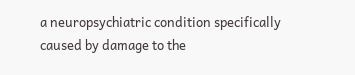a neuropsychiatric condition specifically caused by damage to the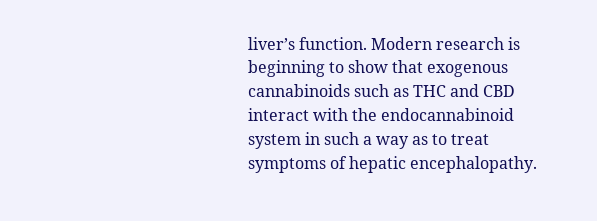liver’s function. Modern research is beginning to show that exogenous cannabinoids such as THC and CBD interact with the endocannabinoid system in such a way as to treat symptoms of hepatic encephalopathy.